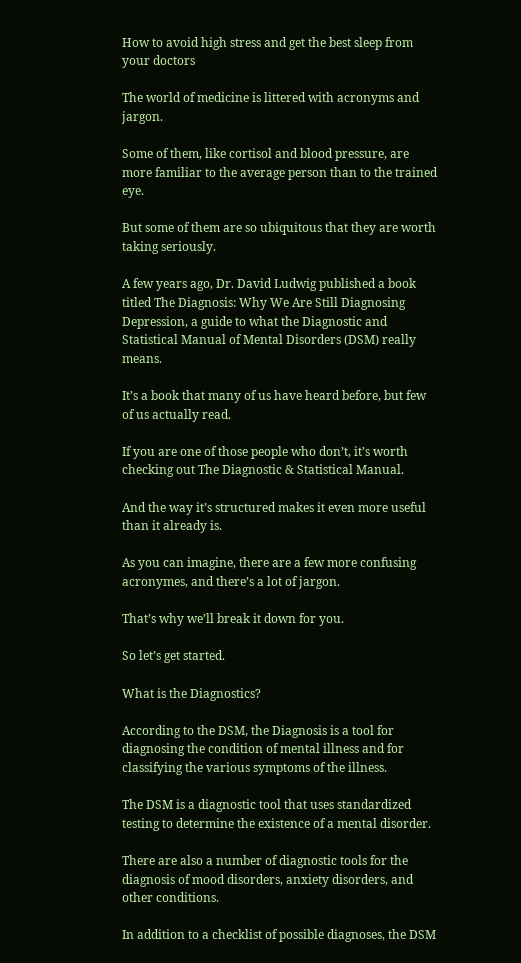How to avoid high stress and get the best sleep from your doctors

The world of medicine is littered with acronyms and jargon.

Some of them, like cortisol and blood pressure, are more familiar to the average person than to the trained eye.

But some of them are so ubiquitous that they are worth taking seriously.

A few years ago, Dr. David Ludwig published a book titled The Diagnosis: Why We Are Still Diagnosing Depression, a guide to what the Diagnostic and Statistical Manual of Mental Disorders (DSM) really means.

It’s a book that many of us have heard before, but few of us actually read.

If you are one of those people who don’t, it’s worth checking out The Diagnostic & Statistical Manual.

And the way it’s structured makes it even more useful than it already is.

As you can imagine, there are a few more confusing acronymes, and there’s a lot of jargon.

That’s why we’ll break it down for you.

So let’s get started.

What is the Diagnostics?

According to the DSM, the Diagnosis is a tool for diagnosing the condition of mental illness and for classifying the various symptoms of the illness.

The DSM is a diagnostic tool that uses standardized testing to determine the existence of a mental disorder.

There are also a number of diagnostic tools for the diagnosis of mood disorders, anxiety disorders, and other conditions.

In addition to a checklist of possible diagnoses, the DSM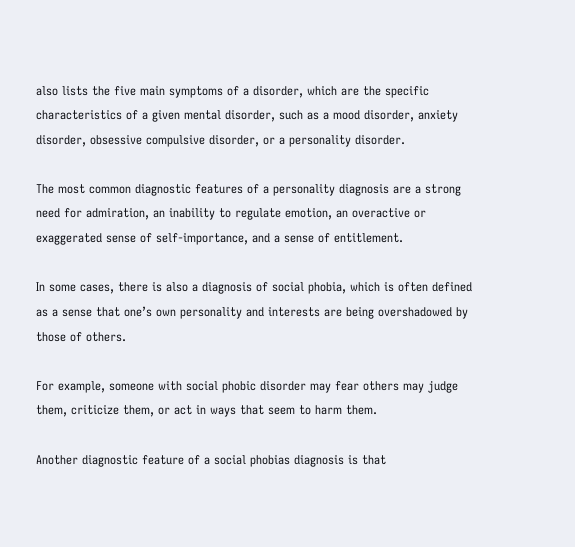also lists the five main symptoms of a disorder, which are the specific characteristics of a given mental disorder, such as a mood disorder, anxiety disorder, obsessive compulsive disorder, or a personality disorder.

The most common diagnostic features of a personality diagnosis are a strong need for admiration, an inability to regulate emotion, an overactive or exaggerated sense of self-importance, and a sense of entitlement.

In some cases, there is also a diagnosis of social phobia, which is often defined as a sense that one’s own personality and interests are being overshadowed by those of others.

For example, someone with social phobic disorder may fear others may judge them, criticize them, or act in ways that seem to harm them.

Another diagnostic feature of a social phobias diagnosis is that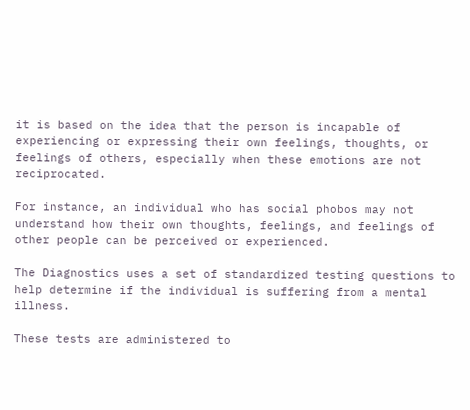it is based on the idea that the person is incapable of experiencing or expressing their own feelings, thoughts, or feelings of others, especially when these emotions are not reciprocated.

For instance, an individual who has social phobos may not understand how their own thoughts, feelings, and feelings of other people can be perceived or experienced.

The Diagnostics uses a set of standardized testing questions to help determine if the individual is suffering from a mental illness.

These tests are administered to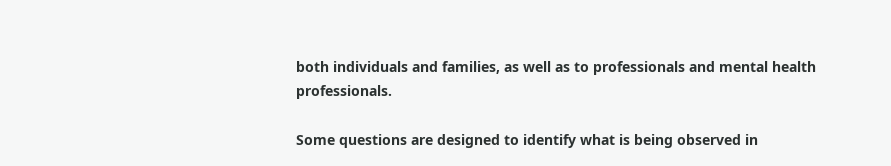both individuals and families, as well as to professionals and mental health professionals.

Some questions are designed to identify what is being observed in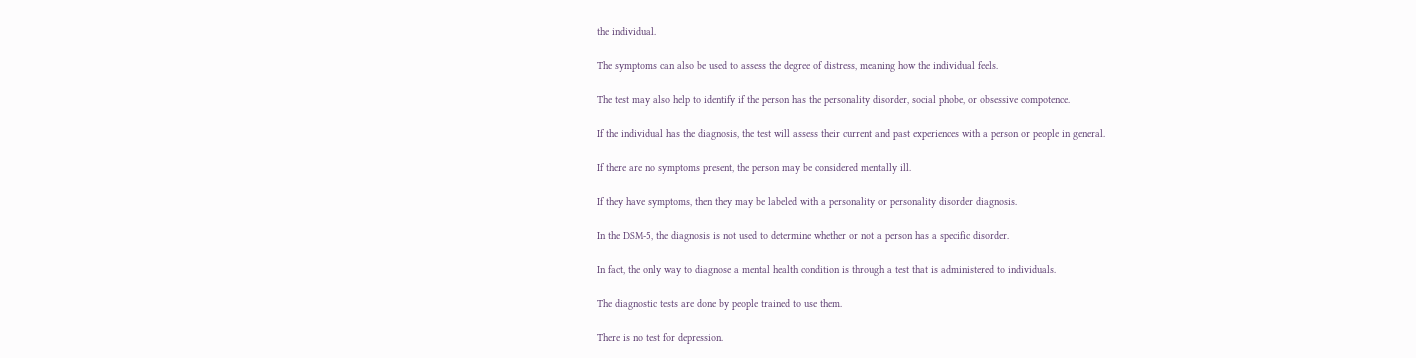the individual.

The symptoms can also be used to assess the degree of distress, meaning how the individual feels.

The test may also help to identify if the person has the personality disorder, social phobe, or obsessive compotence.

If the individual has the diagnosis, the test will assess their current and past experiences with a person or people in general.

If there are no symptoms present, the person may be considered mentally ill.

If they have symptoms, then they may be labeled with a personality or personality disorder diagnosis.

In the DSM-5, the diagnosis is not used to determine whether or not a person has a specific disorder.

In fact, the only way to diagnose a mental health condition is through a test that is administered to individuals.

The diagnostic tests are done by people trained to use them.

There is no test for depression.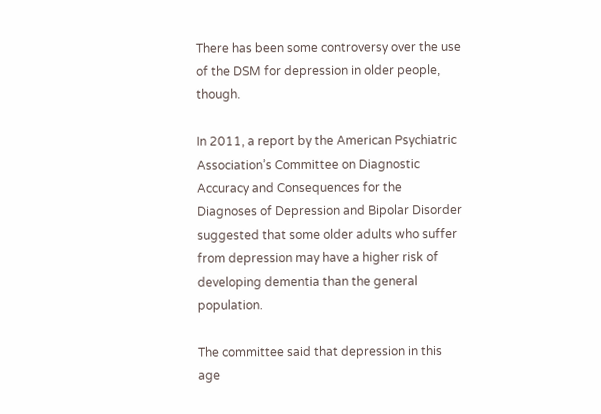There has been some controversy over the use of the DSM for depression in older people, though.

In 2011, a report by the American Psychiatric Association’s Committee on Diagnostic Accuracy and Consequences for the Diagnoses of Depression and Bipolar Disorder suggested that some older adults who suffer from depression may have a higher risk of developing dementia than the general population.

The committee said that depression in this age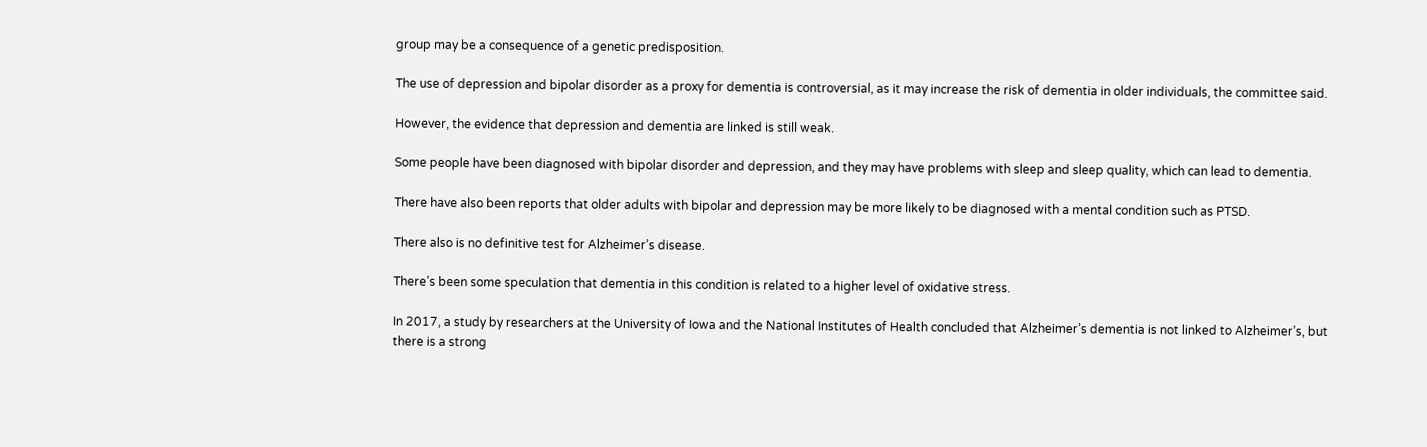group may be a consequence of a genetic predisposition.

The use of depression and bipolar disorder as a proxy for dementia is controversial, as it may increase the risk of dementia in older individuals, the committee said.

However, the evidence that depression and dementia are linked is still weak.

Some people have been diagnosed with bipolar disorder and depression, and they may have problems with sleep and sleep quality, which can lead to dementia.

There have also been reports that older adults with bipolar and depression may be more likely to be diagnosed with a mental condition such as PTSD.

There also is no definitive test for Alzheimer’s disease.

There’s been some speculation that dementia in this condition is related to a higher level of oxidative stress.

In 2017, a study by researchers at the University of Iowa and the National Institutes of Health concluded that Alzheimer’s dementia is not linked to Alzheimer’s, but there is a strong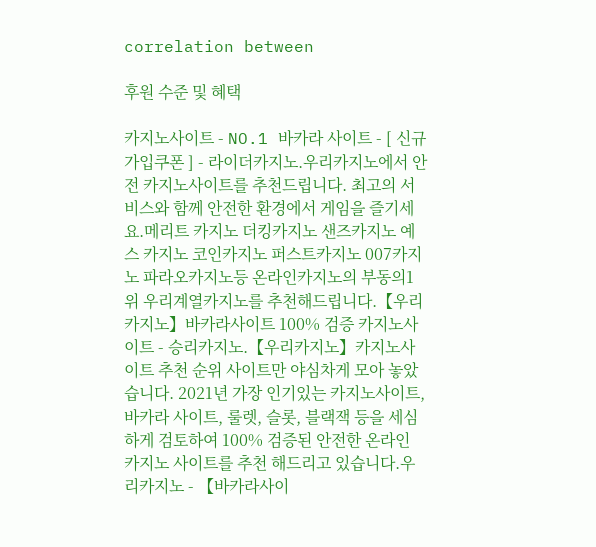correlation between

후원 수준 및 혜택

카지노사이트 - NO.1 바카라 사이트 - [ 신규가입쿠폰 ] - 라이더카지노.우리카지노에서 안전 카지노사이트를 추천드립니다. 최고의 서비스와 함께 안전한 환경에서 게임을 즐기세요.메리트 카지노 더킹카지노 샌즈카지노 예스 카지노 코인카지노 퍼스트카지노 007카지노 파라오카지노등 온라인카지노의 부동의1위 우리계열카지노를 추천해드립니다.【우리카지노】바카라사이트 100% 검증 카지노사이트 - 승리카지노.【우리카지노】카지노사이트 추천 순위 사이트만 야심차게 모아 놓았습니다. 2021년 가장 인기있는 카지노사이트, 바카라 사이트, 룰렛, 슬롯, 블랙잭 등을 세심하게 검토하여 100% 검증된 안전한 온라인 카지노 사이트를 추천 해드리고 있습니다.우리카지노 - 【바카라사이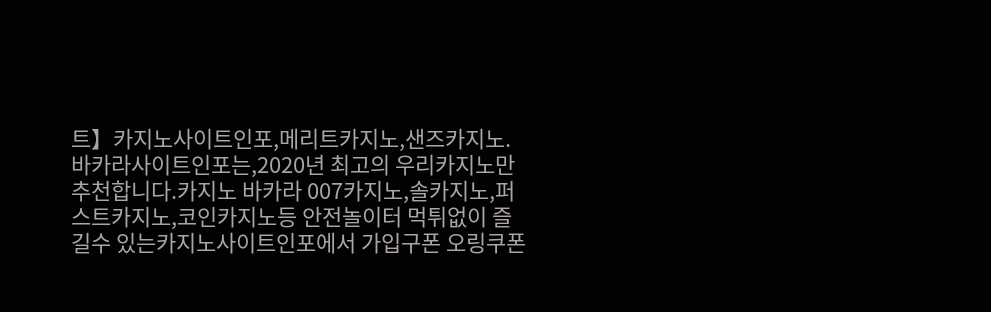트】카지노사이트인포,메리트카지노,샌즈카지노.바카라사이트인포는,2020년 최고의 우리카지노만추천합니다.카지노 바카라 007카지노,솔카지노,퍼스트카지노,코인카지노등 안전놀이터 먹튀없이 즐길수 있는카지노사이트인포에서 가입구폰 오링쿠폰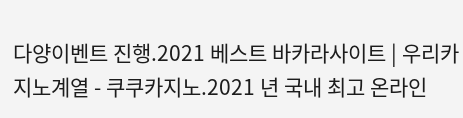다양이벤트 진행.2021 베스트 바카라사이트 | 우리카지노계열 - 쿠쿠카지노.2021 년 국내 최고 온라인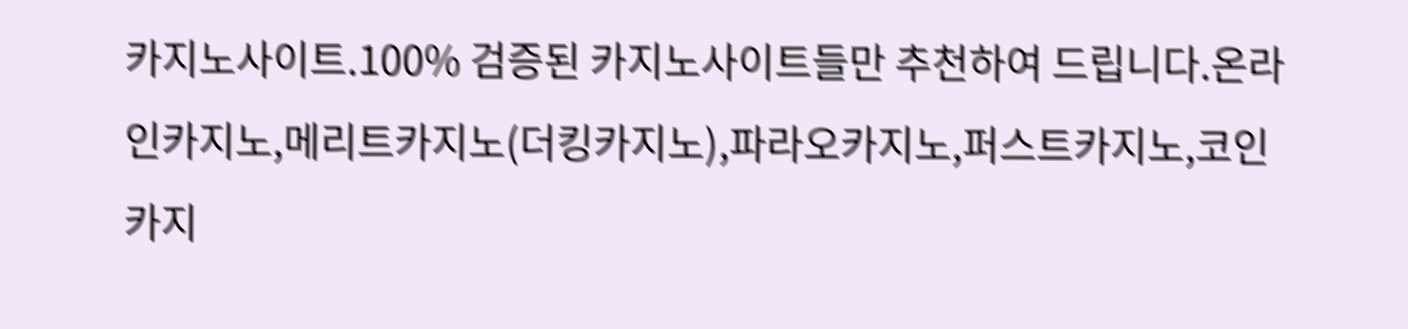카지노사이트.100% 검증된 카지노사이트들만 추천하여 드립니다.온라인카지노,메리트카지노(더킹카지노),파라오카지노,퍼스트카지노,코인카지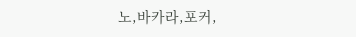노,바카라,포커,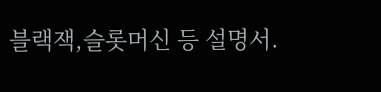블랙잭,슬롯머신 등 설명서.